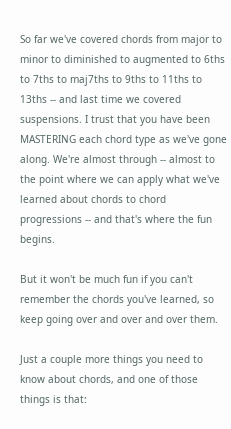So far we've covered chords from major to minor to diminished to augmented to 6ths to 7ths to maj7ths to 9ths to 11ths to 13ths -- and last time we covered suspensions. I trust that you have been MASTERING each chord type as we've gone along. We're almost through -- almost to the point where we can apply what we've learned about chords to chord progressions -- and that's where the fun begins.

But it won't be much fun if you can't remember the chords you've learned, so keep going over and over and over them.

Just a couple more things you need to know about chords, and one of those things is that: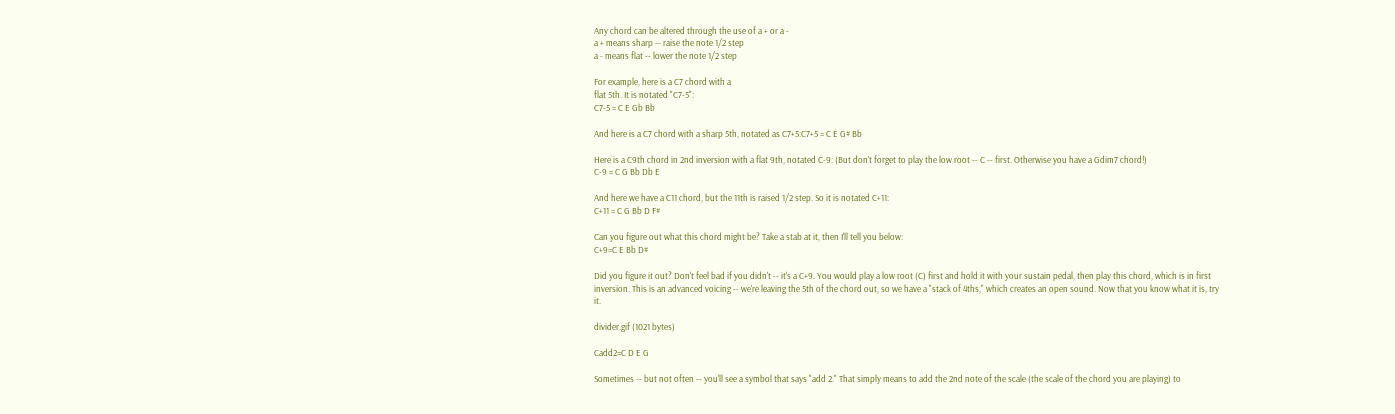Any chord can be altered through the use of a + or a -
a + means sharp -- raise the note 1/2 step
a - means flat -- lower the note 1/2 step

For example, here is a C7 chord with a
flat 5th. It is notated "C7-5":
C7-5 = C E Gb Bb

And here is a C7 chord with a sharp 5th, notated as C7+5:C7+5 = C E G# Bb

Here is a C9th chord in 2nd inversion with a flat 9th, notated C-9: (But don't forget to play the low root -- C -- first. Otherwise you have a Gdim7 chord!)
C-9 = C G Bb Db E

And here we have a C11 chord, but the 11th is raised 1/2 step. So it is notated C+11:
C+11 = C G Bb D F#

Can you figure out what this chord might be? Take a stab at it, then I'll tell you below:
C+9=C E Bb D#

Did you figure it out? Don't feel bad if you didn't -- it's a C+9. You would play a low root (C) first and hold it with your sustain pedal, then play this chord, which is in first inversion. This is an advanced voicing -- we're leaving the 5th of the chord out, so we have a "stack of 4ths," which creates an open sound. Now that you know what it is, try it.

divider.gif (1021 bytes)

Cadd2=C D E G

Sometimes -- but not often -- you'll see a symbol that says "add 2." That simply means to add the 2nd note of the scale (the scale of the chord you are playing) to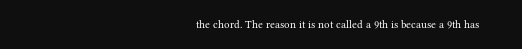the chord. The reason it is not called a 9th is because a 9th has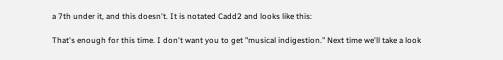a 7th under it, and this doesn't. It is notated Cadd2 and looks like this:

That's enough for this time. I don't want you to get "musical indigestion." Next time we'll take a look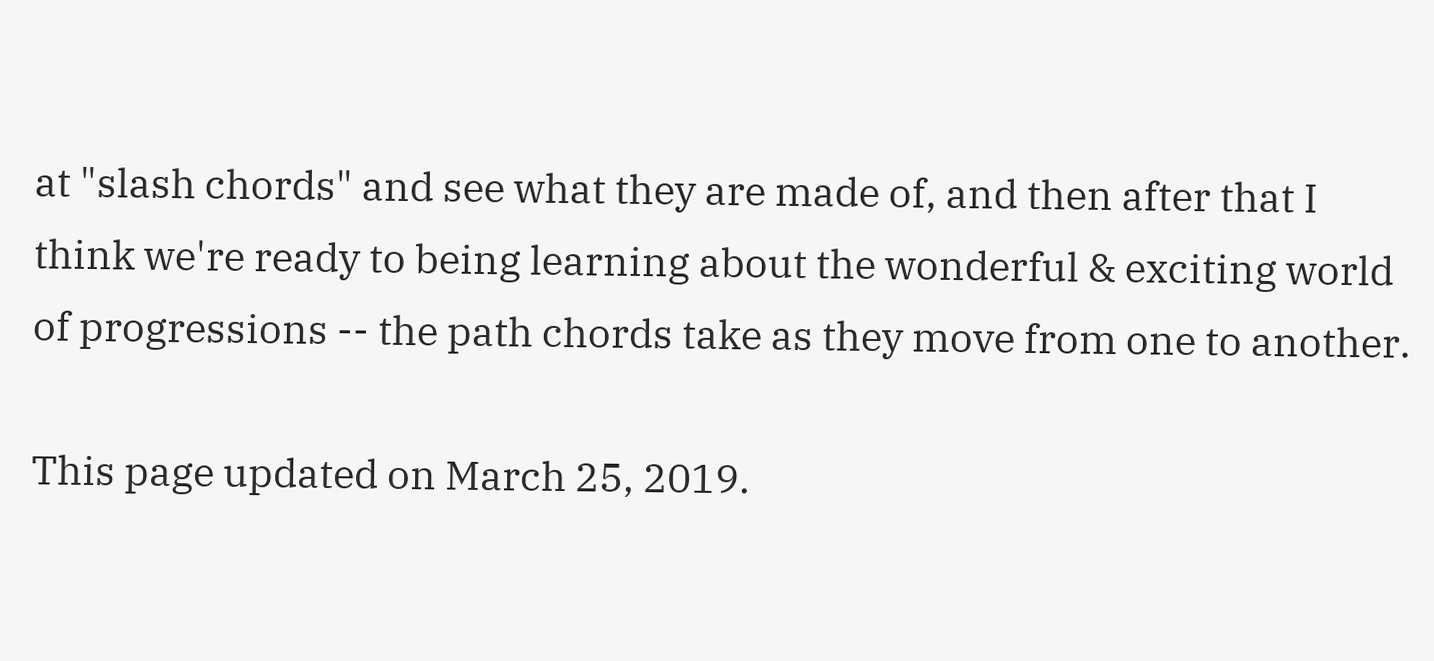at "slash chords" and see what they are made of, and then after that I think we're ready to being learning about the wonderful & exciting world of progressions -- the path chords take as they move from one to another.

This page updated on March 25, 2019.